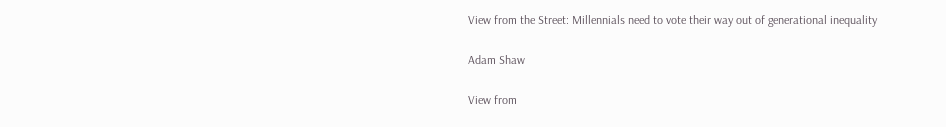View from the Street: Millennials need to vote their way out of generational inequality

Adam Shaw

View from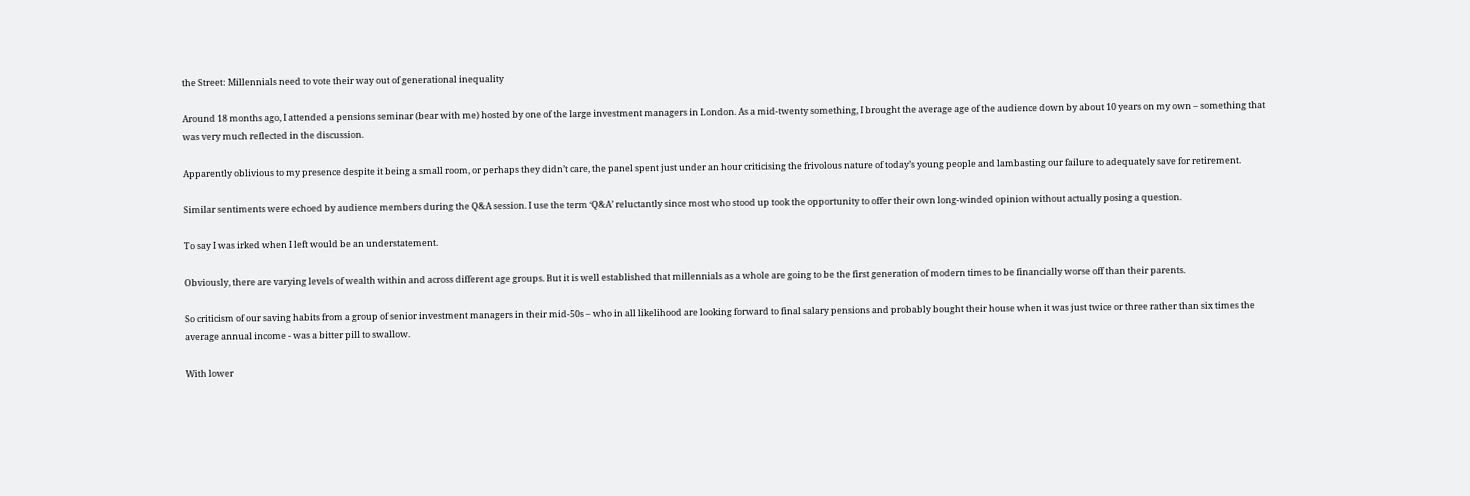the Street: Millennials need to vote their way out of generational inequality

Around 18 months ago, I attended a pensions seminar (bear with me) hosted by one of the large investment managers in London. As a mid-twenty something, I brought the average age of the audience down by about 10 years on my own – something that was very much reflected in the discussion.

Apparently oblivious to my presence despite it being a small room, or perhaps they didn’t care, the panel spent just under an hour criticising the frivolous nature of today’s young people and lambasting our failure to adequately save for retirement.

Similar sentiments were echoed by audience members during the Q&A session. I use the term ‘Q&A’ reluctantly since most who stood up took the opportunity to offer their own long-winded opinion without actually posing a question.

To say I was irked when I left would be an understatement.

Obviously, there are varying levels of wealth within and across different age groups. But it is well established that millennials as a whole are going to be the first generation of modern times to be financially worse off than their parents.

So criticism of our saving habits from a group of senior investment managers in their mid-50s – who in all likelihood are looking forward to final salary pensions and probably bought their house when it was just twice or three rather than six times the average annual income - was a bitter pill to swallow.

With lower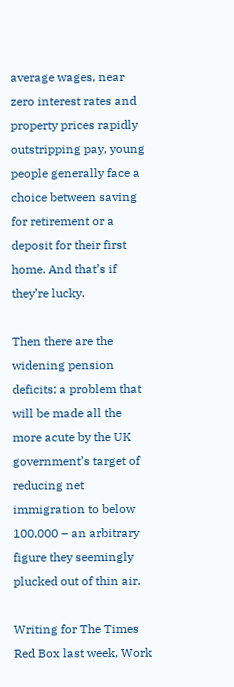average wages, near zero interest rates and property prices rapidly outstripping pay, young people generally face a choice between saving for retirement or a deposit for their first home. And that’s if they’re lucky.

Then there are the widening pension deficits; a problem that will be made all the more acute by the UK government’s target of reducing net immigration to below 100,000 – an arbitrary figure they seemingly plucked out of thin air.

Writing for The Times Red Box last week, Work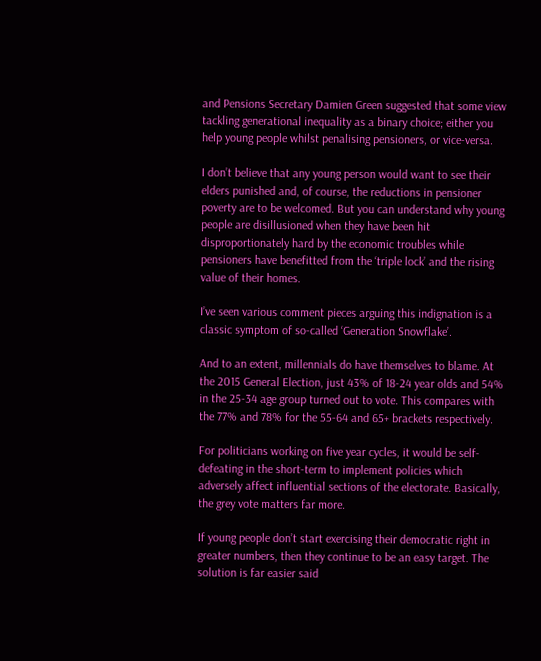and Pensions Secretary Damien Green suggested that some view tackling generational inequality as a binary choice; either you help young people whilst penalising pensioners, or vice-versa.

I don’t believe that any young person would want to see their elders punished and, of course, the reductions in pensioner poverty are to be welcomed. But you can understand why young people are disillusioned when they have been hit disproportionately hard by the economic troubles while pensioners have benefitted from the ‘triple lock’ and the rising value of their homes.

I’ve seen various comment pieces arguing this indignation is a classic symptom of so-called ‘Generation Snowflake’.

And to an extent, millennials do have themselves to blame. At the 2015 General Election, just 43% of 18-24 year olds and 54% in the 25-34 age group turned out to vote. This compares with the 77% and 78% for the 55-64 and 65+ brackets respectively.

For politicians working on five year cycles, it would be self-defeating in the short-term to implement policies which adversely affect influential sections of the electorate. Basically, the grey vote matters far more.

If young people don’t start exercising their democratic right in greater numbers, then they continue to be an easy target. The solution is far easier said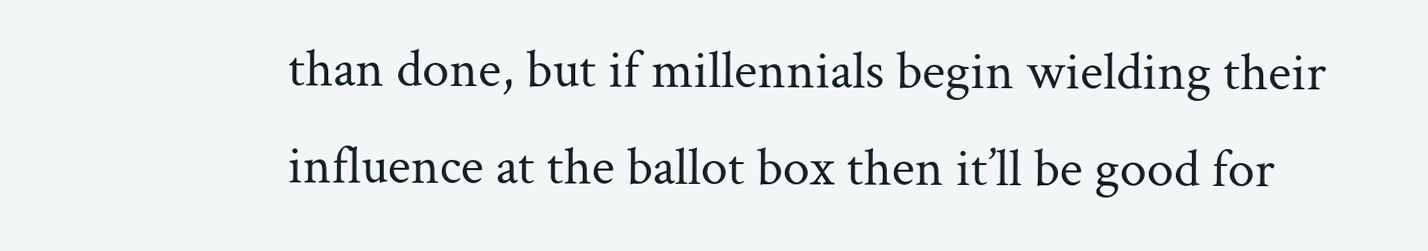than done, but if millennials begin wielding their influence at the ballot box then it’ll be good for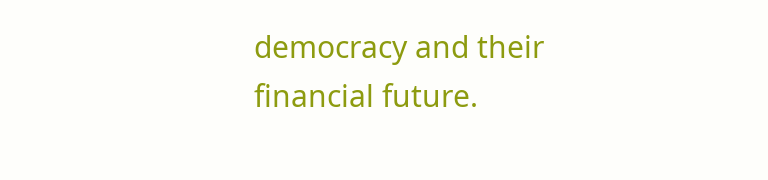democracy and their financial future.